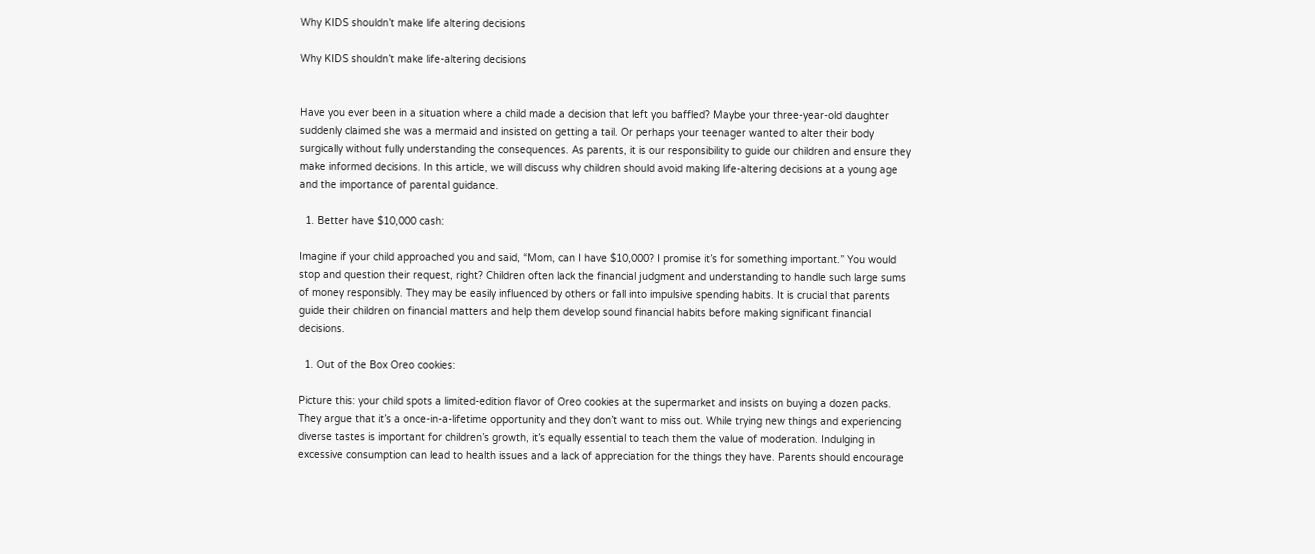Why KIDS shouldn’t make life altering decisions

Why KIDS shouldn’t make life-altering decisions


Have you ever been in a situation where a child made a decision that left you baffled? Maybe your three-year-old daughter suddenly claimed she was a mermaid and insisted on getting a tail. Or perhaps your teenager wanted to alter their body surgically without fully understanding the consequences. As parents, it is our responsibility to guide our children and ensure they make informed decisions. In this article, we will discuss why children should avoid making life-altering decisions at a young age and the importance of parental guidance.

  1. Better have $10,000 cash:

Imagine if your child approached you and said, “Mom, can I have $10,000? I promise it’s for something important.” You would stop and question their request, right? Children often lack the financial judgment and understanding to handle such large sums of money responsibly. They may be easily influenced by others or fall into impulsive spending habits. It is crucial that parents guide their children on financial matters and help them develop sound financial habits before making significant financial decisions.

  1. Out of the Box Oreo cookies:

Picture this: your child spots a limited-edition flavor of Oreo cookies at the supermarket and insists on buying a dozen packs. They argue that it’s a once-in-a-lifetime opportunity and they don’t want to miss out. While trying new things and experiencing diverse tastes is important for children’s growth, it’s equally essential to teach them the value of moderation. Indulging in excessive consumption can lead to health issues and a lack of appreciation for the things they have. Parents should encourage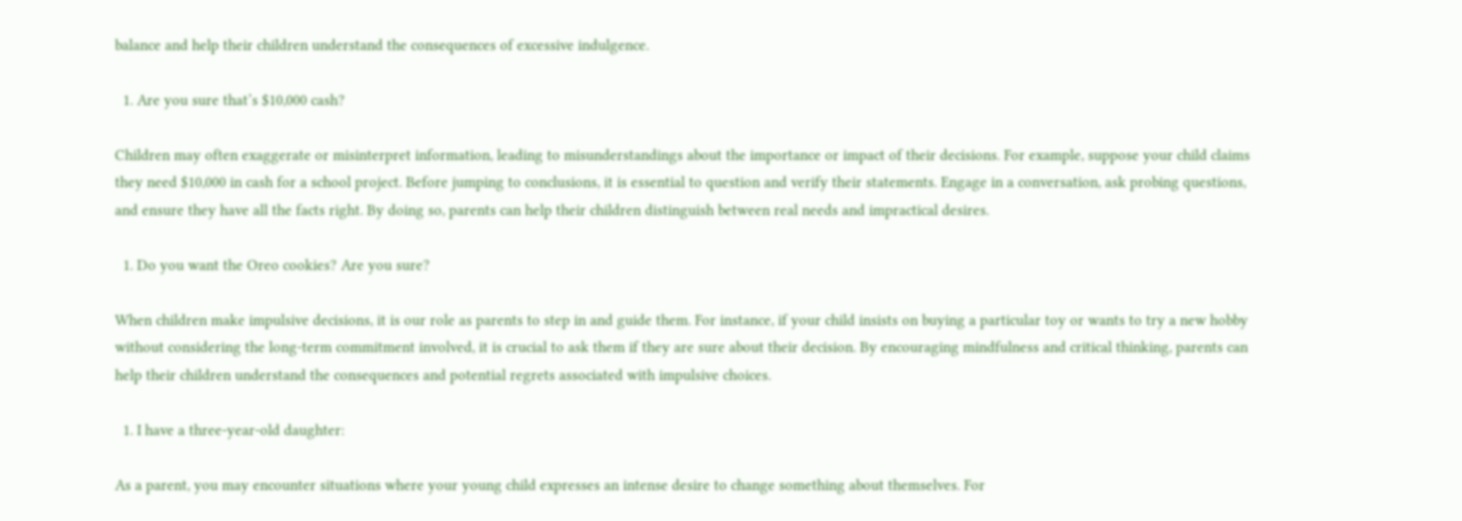balance and help their children understand the consequences of excessive indulgence.

  1. Are you sure that’s $10,000 cash?

Children may often exaggerate or misinterpret information, leading to misunderstandings about the importance or impact of their decisions. For example, suppose your child claims they need $10,000 in cash for a school project. Before jumping to conclusions, it is essential to question and verify their statements. Engage in a conversation, ask probing questions, and ensure they have all the facts right. By doing so, parents can help their children distinguish between real needs and impractical desires.

  1. Do you want the Oreo cookies? Are you sure?

When children make impulsive decisions, it is our role as parents to step in and guide them. For instance, if your child insists on buying a particular toy or wants to try a new hobby without considering the long-term commitment involved, it is crucial to ask them if they are sure about their decision. By encouraging mindfulness and critical thinking, parents can help their children understand the consequences and potential regrets associated with impulsive choices.

  1. I have a three-year-old daughter:

As a parent, you may encounter situations where your young child expresses an intense desire to change something about themselves. For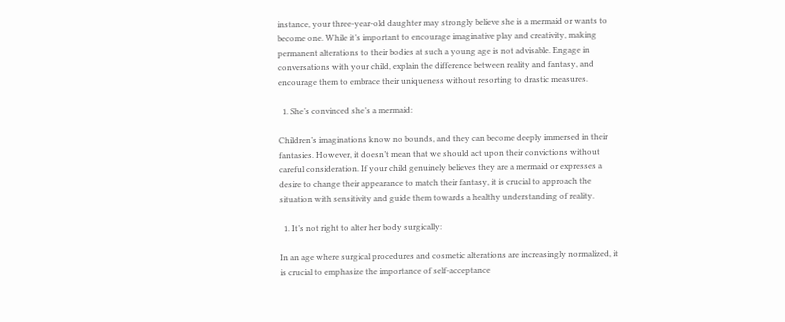instance, your three-year-old daughter may strongly believe she is a mermaid or wants to become one. While it’s important to encourage imaginative play and creativity, making permanent alterations to their bodies at such a young age is not advisable. Engage in conversations with your child, explain the difference between reality and fantasy, and encourage them to embrace their uniqueness without resorting to drastic measures.

  1. She’s convinced she’s a mermaid:

Children’s imaginations know no bounds, and they can become deeply immersed in their fantasies. However, it doesn’t mean that we should act upon their convictions without careful consideration. If your child genuinely believes they are a mermaid or expresses a desire to change their appearance to match their fantasy, it is crucial to approach the situation with sensitivity and guide them towards a healthy understanding of reality.

  1. It’s not right to alter her body surgically:

In an age where surgical procedures and cosmetic alterations are increasingly normalized, it is crucial to emphasize the importance of self-acceptance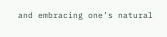and embracing one’s natural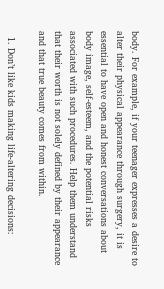body. For example, if your teenager expresses a desire to alter their physical appearance through surgery, it is essential to have open and honest conversations about body image, self-esteem, and the potential risks associated with such procedures. Help them understand that their worth is not solely defined by their appearance and that true beauty comes from within.

  1. Don’t like kids making life-altering decisions: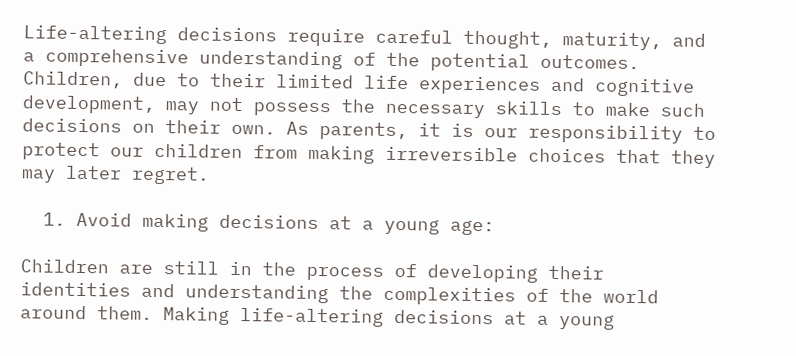Life-altering decisions require careful thought, maturity, and a comprehensive understanding of the potential outcomes. Children, due to their limited life experiences and cognitive development, may not possess the necessary skills to make such decisions on their own. As parents, it is our responsibility to protect our children from making irreversible choices that they may later regret.

  1. Avoid making decisions at a young age:

Children are still in the process of developing their identities and understanding the complexities of the world around them. Making life-altering decisions at a young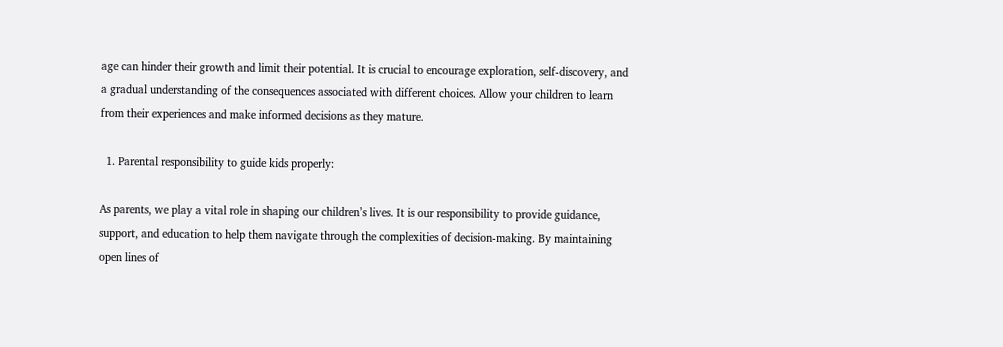age can hinder their growth and limit their potential. It is crucial to encourage exploration, self-discovery, and a gradual understanding of the consequences associated with different choices. Allow your children to learn from their experiences and make informed decisions as they mature.

  1. Parental responsibility to guide kids properly:

As parents, we play a vital role in shaping our children’s lives. It is our responsibility to provide guidance, support, and education to help them navigate through the complexities of decision-making. By maintaining open lines of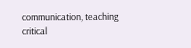communication, teaching critical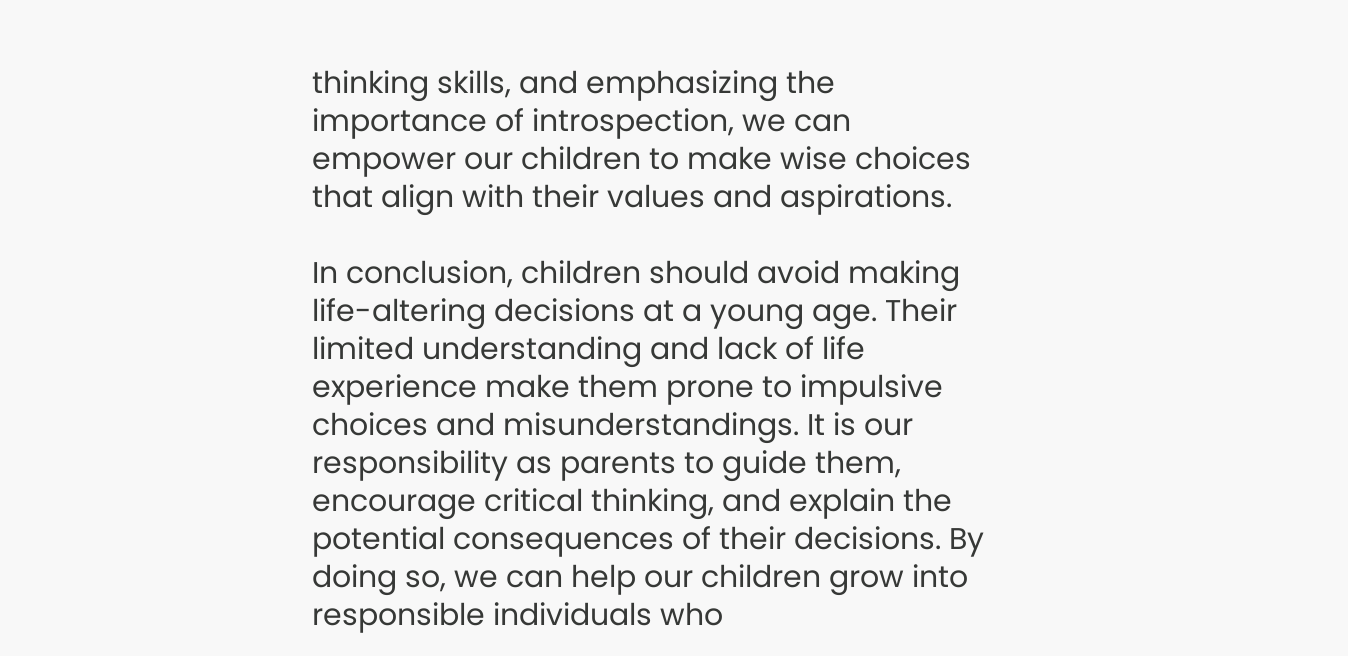thinking skills, and emphasizing the importance of introspection, we can empower our children to make wise choices that align with their values and aspirations.

In conclusion, children should avoid making life-altering decisions at a young age. Their limited understanding and lack of life experience make them prone to impulsive choices and misunderstandings. It is our responsibility as parents to guide them, encourage critical thinking, and explain the potential consequences of their decisions. By doing so, we can help our children grow into responsible individuals who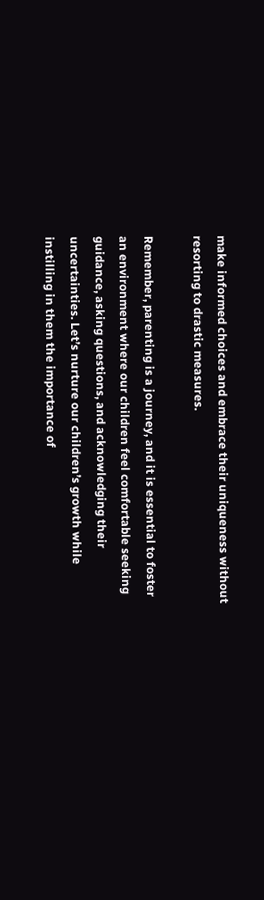make informed choices and embrace their uniqueness without resorting to drastic measures.

Remember, parenting is a journey, and it is essential to foster an environment where our children feel comfortable seeking guidance, asking questions, and acknowledging their uncertainties. Let’s nurture our children’s growth while instilling in them the importance of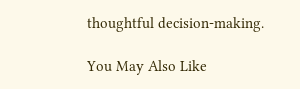thoughtful decision-making.

You May Also Like